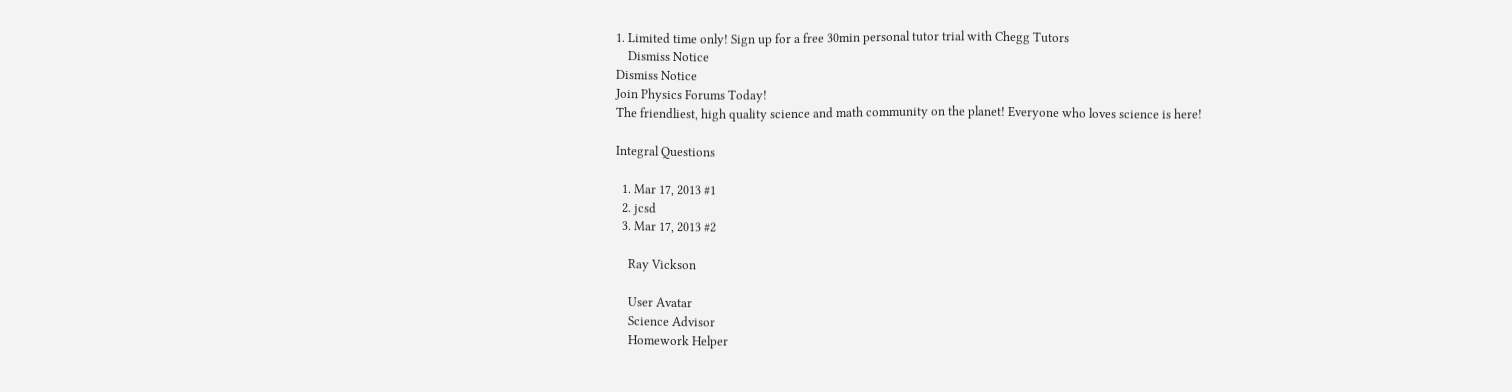1. Limited time only! Sign up for a free 30min personal tutor trial with Chegg Tutors
    Dismiss Notice
Dismiss Notice
Join Physics Forums Today!
The friendliest, high quality science and math community on the planet! Everyone who loves science is here!

Integral Questions

  1. Mar 17, 2013 #1
  2. jcsd
  3. Mar 17, 2013 #2

    Ray Vickson

    User Avatar
    Science Advisor
    Homework Helper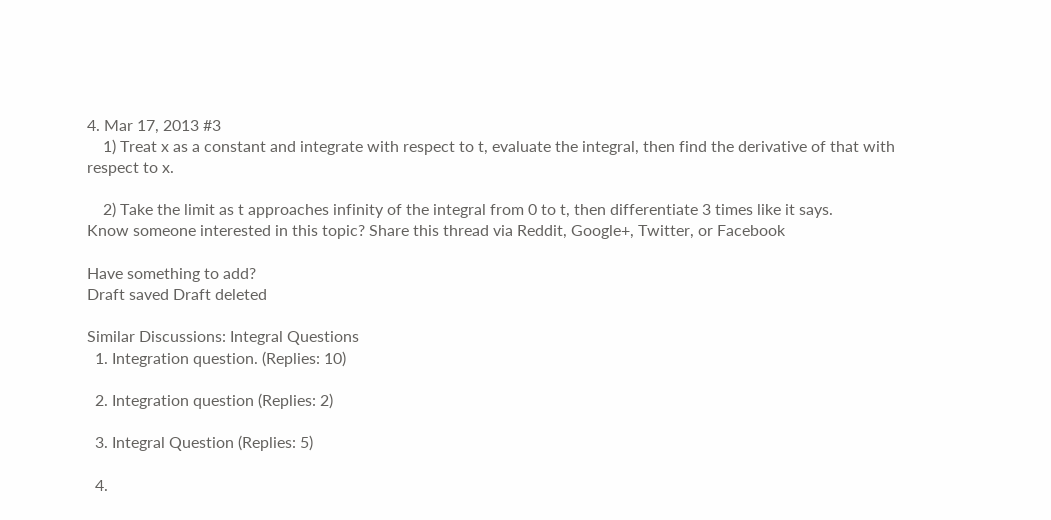4. Mar 17, 2013 #3
    1) Treat x as a constant and integrate with respect to t, evaluate the integral, then find the derivative of that with respect to x.

    2) Take the limit as t approaches infinity of the integral from 0 to t, then differentiate 3 times like it says.
Know someone interested in this topic? Share this thread via Reddit, Google+, Twitter, or Facebook

Have something to add?
Draft saved Draft deleted

Similar Discussions: Integral Questions
  1. Integration question. (Replies: 10)

  2. Integration question (Replies: 2)

  3. Integral Question (Replies: 5)

  4.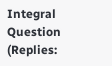Integral Question (Replies: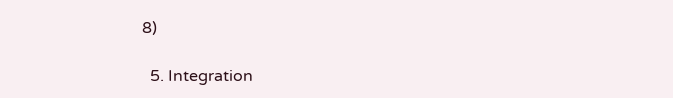8)

  5. Integration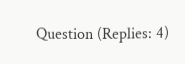Question (Replies: 4)